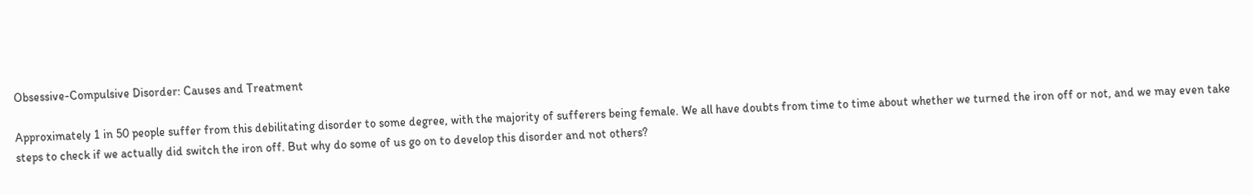Obsessive-Compulsive Disorder: Causes and Treatment

Approximately 1 in 50 people suffer from this debilitating disorder to some degree, with the majority of sufferers being female. We all have doubts from time to time about whether we turned the iron off or not, and we may even take steps to check if we actually did switch the iron off. But why do some of us go on to develop this disorder and not others?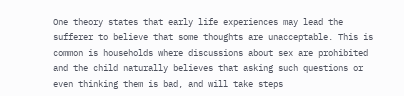One theory states that early life experiences may lead the sufferer to believe that some thoughts are unacceptable. This is common is households where discussions about sex are prohibited and the child naturally believes that asking such questions or even thinking them is bad, and will take steps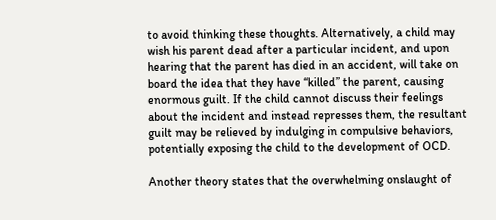to avoid thinking these thoughts. Alternatively, a child may wish his parent dead after a particular incident, and upon hearing that the parent has died in an accident, will take on board the idea that they have “killed” the parent, causing enormous guilt. If the child cannot discuss their feelings about the incident and instead represses them, the resultant guilt may be relieved by indulging in compulsive behaviors, potentially exposing the child to the development of OCD.

Another theory states that the overwhelming onslaught of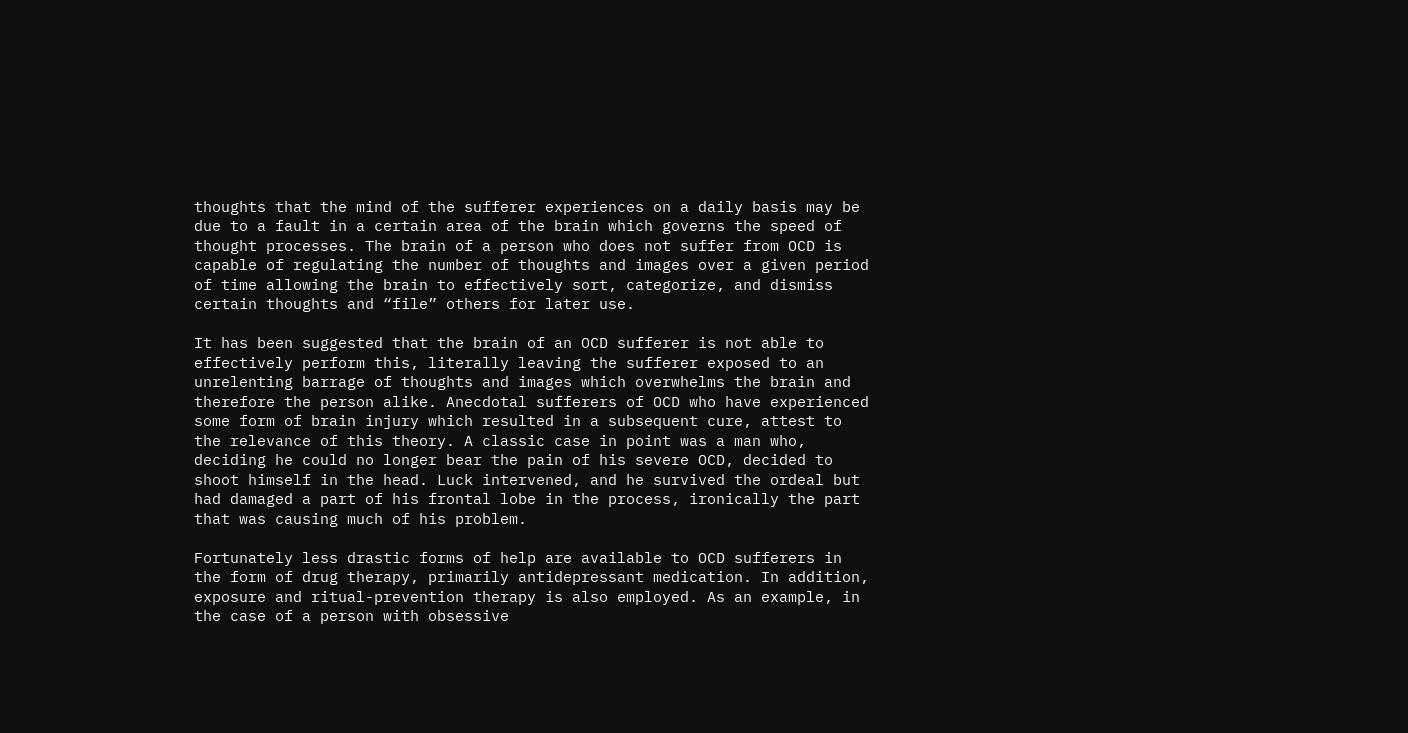thoughts that the mind of the sufferer experiences on a daily basis may be due to a fault in a certain area of the brain which governs the speed of thought processes. The brain of a person who does not suffer from OCD is capable of regulating the number of thoughts and images over a given period of time allowing the brain to effectively sort, categorize, and dismiss certain thoughts and “file” others for later use.

It has been suggested that the brain of an OCD sufferer is not able to effectively perform this, literally leaving the sufferer exposed to an unrelenting barrage of thoughts and images which overwhelms the brain and therefore the person alike. Anecdotal sufferers of OCD who have experienced some form of brain injury which resulted in a subsequent cure, attest to the relevance of this theory. A classic case in point was a man who, deciding he could no longer bear the pain of his severe OCD, decided to shoot himself in the head. Luck intervened, and he survived the ordeal but had damaged a part of his frontal lobe in the process, ironically the part that was causing much of his problem.

Fortunately less drastic forms of help are available to OCD sufferers in the form of drug therapy, primarily antidepressant medication. In addition, exposure and ritual-prevention therapy is also employed. As an example, in the case of a person with obsessive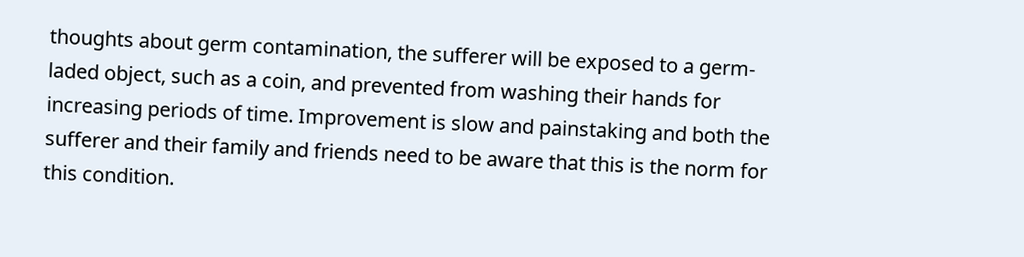thoughts about germ contamination, the sufferer will be exposed to a germ-laded object, such as a coin, and prevented from washing their hands for increasing periods of time. Improvement is slow and painstaking and both the sufferer and their family and friends need to be aware that this is the norm for this condition.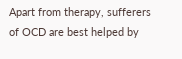Apart from therapy, sufferers of OCD are best helped by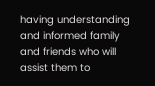having understanding and informed family and friends who will assist them to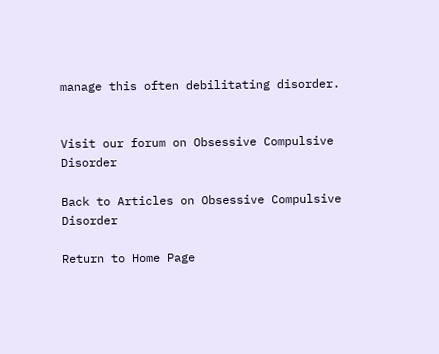manage this often debilitating disorder.


Visit our forum on Obsessive Compulsive Disorder

Back to Articles on Obsessive Compulsive Disorder

Return to Home Page